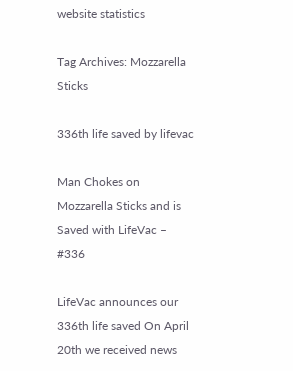website statistics

Tag Archives: Mozzarella Sticks

336th life saved by lifevac

Man Chokes on Mozzarella Sticks and is Saved with LifeVac – #336

LifeVac announces our 336th life saved On April 20th we received news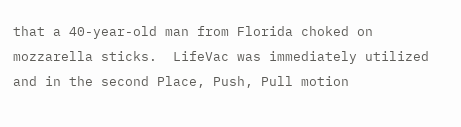that a 40-year-old man from Florida choked on mozzarella sticks.  LifeVac was immediately utilized and in the second Place, Push, Pull motion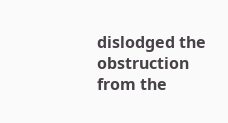dislodged the obstruction from the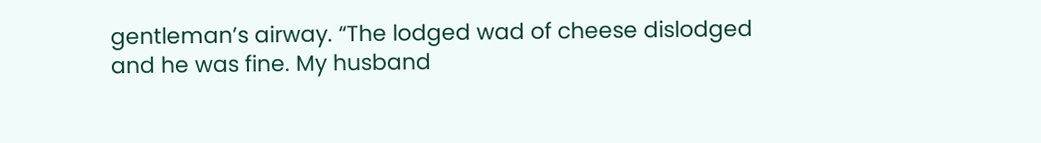gentleman’s airway. “The lodged wad of cheese dislodged and he was fine. My husband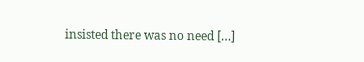insisted there was no need […]